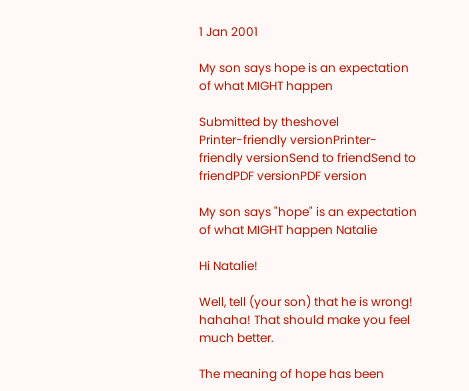1 Jan 2001

My son says hope is an expectation of what MIGHT happen

Submitted by theshovel
Printer-friendly versionPrinter-friendly versionSend to friendSend to friendPDF versionPDF version

My son says "hope" is an expectation of what MIGHT happen Natalie

Hi Natalie!

Well, tell (your son) that he is wrong! hahaha! That should make you feel much better.

The meaning of hope has been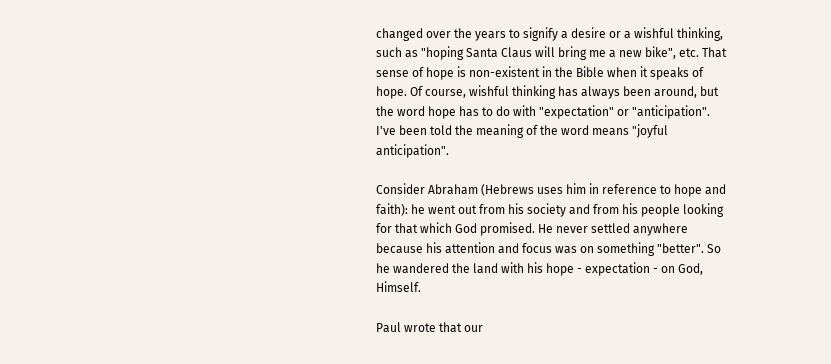changed over the years to signify a desire or a wishful thinking, such as "hoping Santa Claus will bring me a new bike", etc. That sense of hope is non-existent in the Bible when it speaks of hope. Of course, wishful thinking has always been around, but the word hope has to do with "expectation" or "anticipation". I've been told the meaning of the word means "joyful anticipation".

Consider Abraham (Hebrews uses him in reference to hope and faith): he went out from his society and from his people looking for that which God promised. He never settled anywhere because his attention and focus was on something "better". So he wandered the land with his hope - expectation - on God, Himself.

Paul wrote that our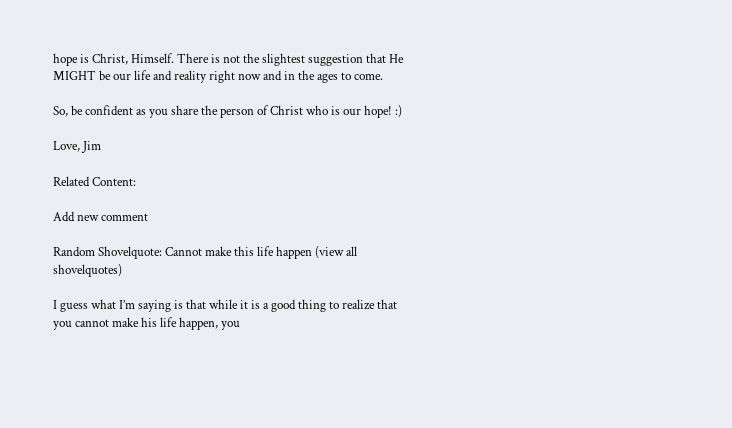hope is Christ, Himself. There is not the slightest suggestion that He MIGHT be our life and reality right now and in the ages to come.

So, be confident as you share the person of Christ who is our hope! :)

Love, Jim

Related Content:

Add new comment

Random Shovelquote: Cannot make this life happen (view all shovelquotes)

I guess what I’m saying is that while it is a good thing to realize that you cannot make his life happen, you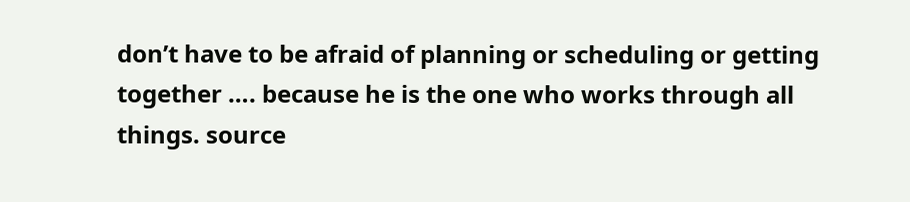don’t have to be afraid of planning or scheduling or getting together …. because he is the one who works through all things. source